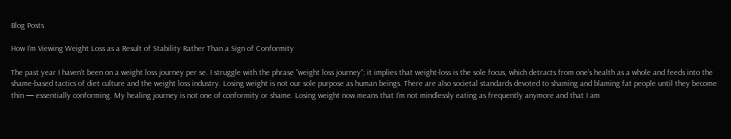Blog Posts

How I’m Viewing Weight Loss as a Result of Stability Rather Than a Sign of Conformity

The past year I haven’t been on a weight loss journey per se. I struggle with the phrase “weight loss journey”; it implies that weight-loss is the sole focus, which detracts from one’s health as a whole and feeds into the shame-based tactics of diet culture and the weight loss industry. Losing weight is not our sole purpose as human beings. There are also societal standards devoted to shaming and blaming fat people until they become thin — essentially conforming. My healing journey is not one of conformity or shame. Losing weight now means that I’m not mindlessly eating as frequently anymore and that I am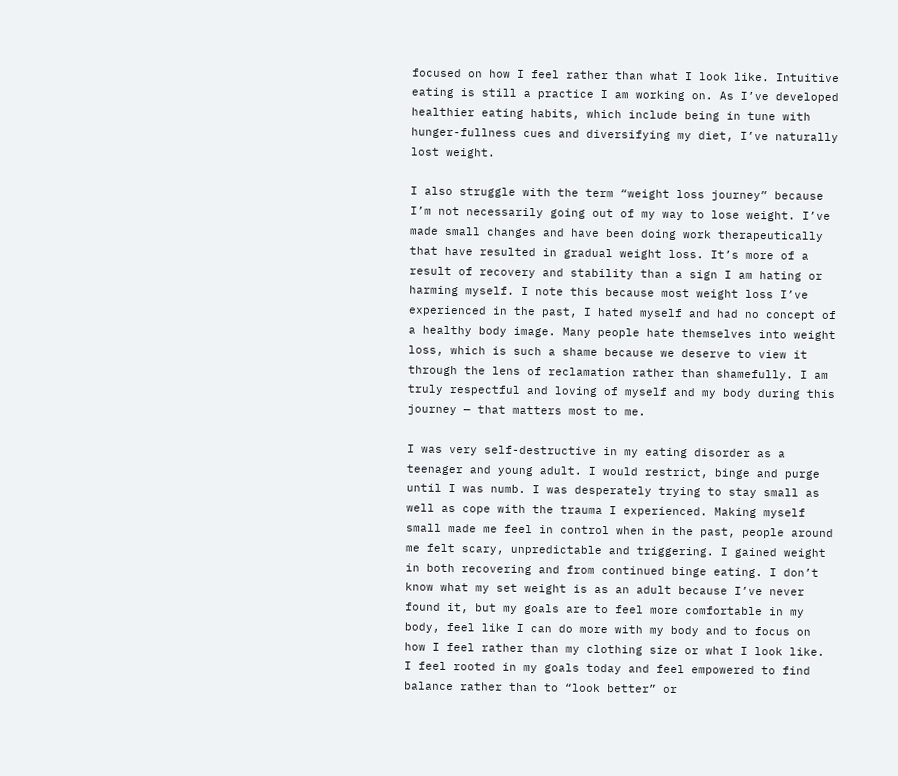focused on how I feel rather than what I look like. Intuitive eating is still a practice I am working on. As I’ve developed healthier eating habits, which include being in tune with hunger-fullness cues and diversifying my diet, I’ve naturally lost weight.

I also struggle with the term “weight loss journey” because I’m not necessarily going out of my way to lose weight. I’ve made small changes and have been doing work therapeutically that have resulted in gradual weight loss. It’s more of a result of recovery and stability than a sign I am hating or harming myself. I note this because most weight loss I’ve experienced in the past, I hated myself and had no concept of a healthy body image. Many people hate themselves into weight loss, which is such a shame because we deserve to view it through the lens of reclamation rather than shamefully. I am truly respectful and loving of myself and my body during this journey — that matters most to me.

I was very self-destructive in my eating disorder as a teenager and young adult. I would restrict, binge and purge until I was numb. I was desperately trying to stay small as well as cope with the trauma I experienced. Making myself small made me feel in control when in the past, people around me felt scary, unpredictable and triggering. I gained weight in both recovering and from continued binge eating. I don’t know what my set weight is as an adult because I’ve never found it, but my goals are to feel more comfortable in my body, feel like I can do more with my body and to focus on how I feel rather than my clothing size or what I look like. I feel rooted in my goals today and feel empowered to find balance rather than to “look better” or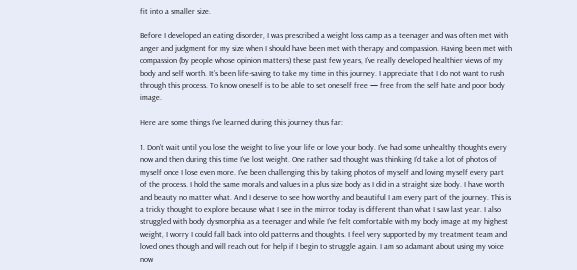fit into a smaller size.

Before I developed an eating disorder, I was prescribed a weight loss camp as a teenager and was often met with anger and judgment for my size when I should have been met with therapy and compassion. Having been met with compassion (by people whose opinion matters) these past few years, I’ve really developed healthier views of my body and self worth. It’s been life-saving to take my time in this journey. I appreciate that I do not want to rush through this process. To know oneself is to be able to set oneself free — free from the self hate and poor body image.

Here are some things I’ve learned during this journey thus far:

1. Don’t wait until you lose the weight to live your life or love your body. I’ve had some unhealthy thoughts every now and then during this time I’ve lost weight. One rather sad thought was thinking I’d take a lot of photos of myself once I lose even more. I’ve been challenging this by taking photos of myself and loving myself every part of the process. I hold the same morals and values in a plus size body as I did in a straight size body. I have worth and beauty no matter what. And I deserve to see how worthy and beautiful I am every part of the journey. This is a tricky thought to explore because what I see in the mirror today is different than what I saw last year. I also struggled with body dysmorphia as a teenager and while I’ve felt comfortable with my body image at my highest weight, I worry I could fall back into old patterns and thoughts. I feel very supported by my treatment team and loved ones though and will reach out for help if I begin to struggle again. I am so adamant about using my voice now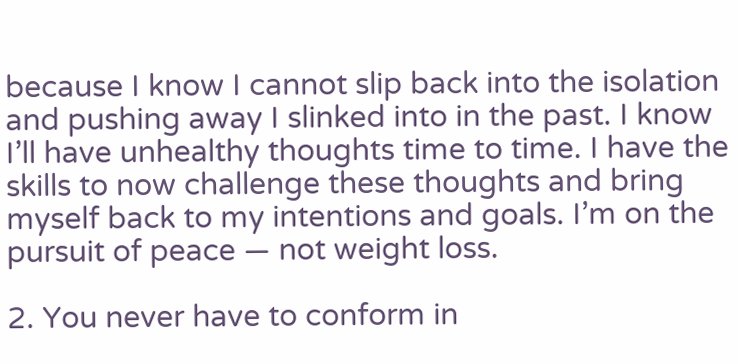because I know I cannot slip back into the isolation and pushing away I slinked into in the past. I know I’ll have unhealthy thoughts time to time. I have the skills to now challenge these thoughts and bring myself back to my intentions and goals. I’m on the pursuit of peace — not weight loss.

2. You never have to conform in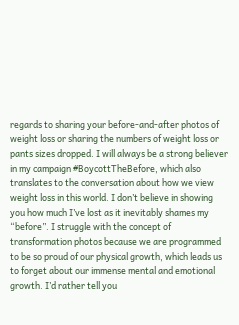regards to sharing your before-and-after photos of weight loss or sharing the numbers of weight loss or pants sizes dropped. I will always be a strong believer in my campaign #BoycottTheBefore, which also translates to the conversation about how we view weight loss in this world. I don’t believe in showing you how much I’ve lost as it inevitably shames my “before”. I struggle with the concept of transformation photos because we are programmed to be so proud of our physical growth, which leads us to forget about our immense mental and emotional growth. I’d rather tell you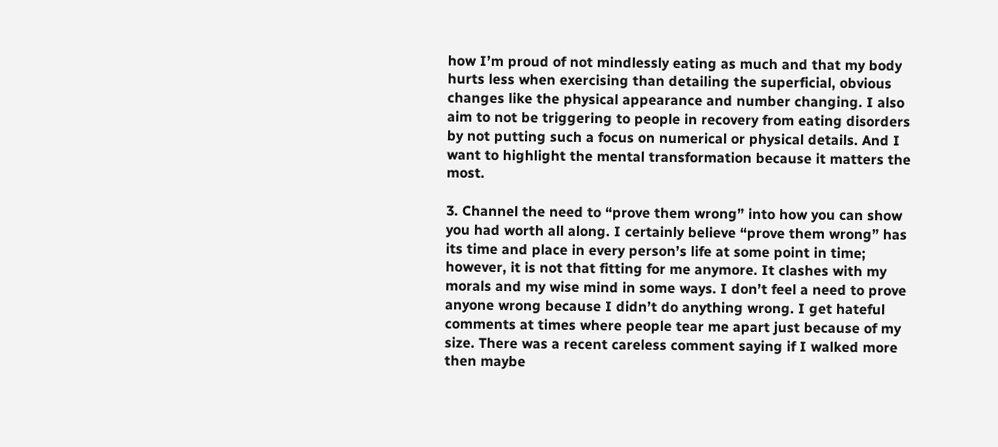how I’m proud of not mindlessly eating as much and that my body hurts less when exercising than detailing the superficial, obvious changes like the physical appearance and number changing. I also aim to not be triggering to people in recovery from eating disorders by not putting such a focus on numerical or physical details. And I want to highlight the mental transformation because it matters the most.

3. Channel the need to “prove them wrong” into how you can show you had worth all along. I certainly believe “prove them wrong” has its time and place in every person’s life at some point in time; however, it is not that fitting for me anymore. It clashes with my morals and my wise mind in some ways. I don’t feel a need to prove anyone wrong because I didn’t do anything wrong. I get hateful comments at times where people tear me apart just because of my size. There was a recent careless comment saying if I walked more then maybe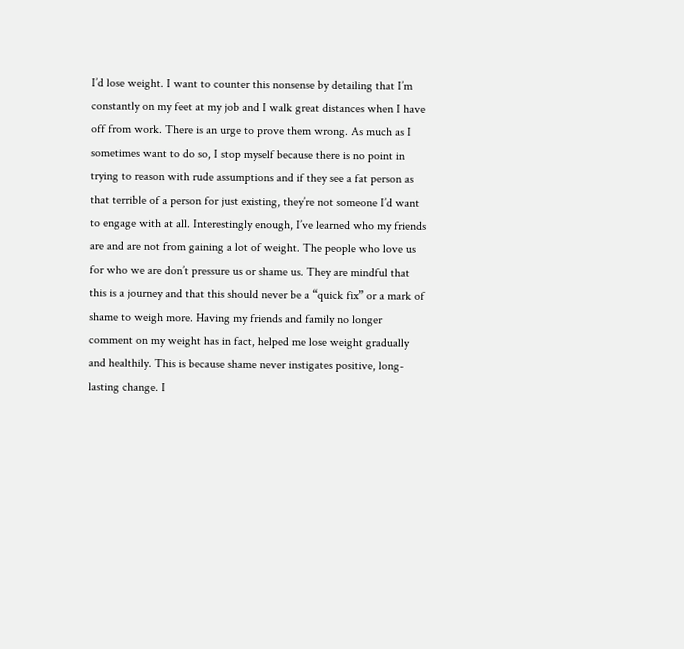I’d lose weight. I want to counter this nonsense by detailing that I’m constantly on my feet at my job and I walk great distances when I have off from work. There is an urge to prove them wrong. As much as I sometimes want to do so, I stop myself because there is no point in trying to reason with rude assumptions and if they see a fat person as that terrible of a person for just existing, they’re not someone I’d want to engage with at all. Interestingly enough, I’ve learned who my friends are and are not from gaining a lot of weight. The people who love us for who we are don’t pressure us or shame us. They are mindful that this is a journey and that this should never be a “quick fix” or a mark of shame to weigh more. Having my friends and family no longer comment on my weight has in fact, helped me lose weight gradually and healthily. This is because shame never instigates positive, long-lasting change. I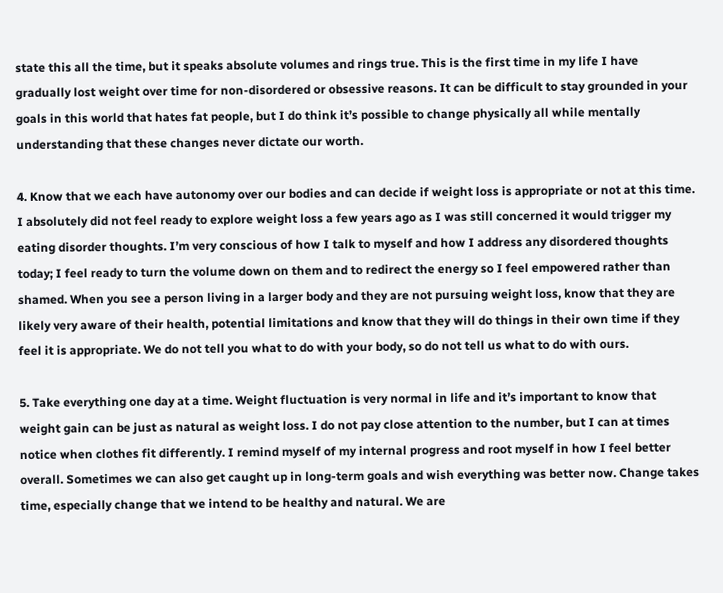state this all the time, but it speaks absolute volumes and rings true. This is the first time in my life I have gradually lost weight over time for non-disordered or obsessive reasons. It can be difficult to stay grounded in your goals in this world that hates fat people, but I do think it’s possible to change physically all while mentally understanding that these changes never dictate our worth.

4. Know that we each have autonomy over our bodies and can decide if weight loss is appropriate or not at this time. I absolutely did not feel ready to explore weight loss a few years ago as I was still concerned it would trigger my eating disorder thoughts. I’m very conscious of how I talk to myself and how I address any disordered thoughts today; I feel ready to turn the volume down on them and to redirect the energy so I feel empowered rather than shamed. When you see a person living in a larger body and they are not pursuing weight loss, know that they are likely very aware of their health, potential limitations and know that they will do things in their own time if they feel it is appropriate. We do not tell you what to do with your body, so do not tell us what to do with ours.

5. Take everything one day at a time. Weight fluctuation is very normal in life and it’s important to know that weight gain can be just as natural as weight loss. I do not pay close attention to the number, but I can at times notice when clothes fit differently. I remind myself of my internal progress and root myself in how I feel better overall. Sometimes we can also get caught up in long-term goals and wish everything was better now. Change takes time, especially change that we intend to be healthy and natural. We are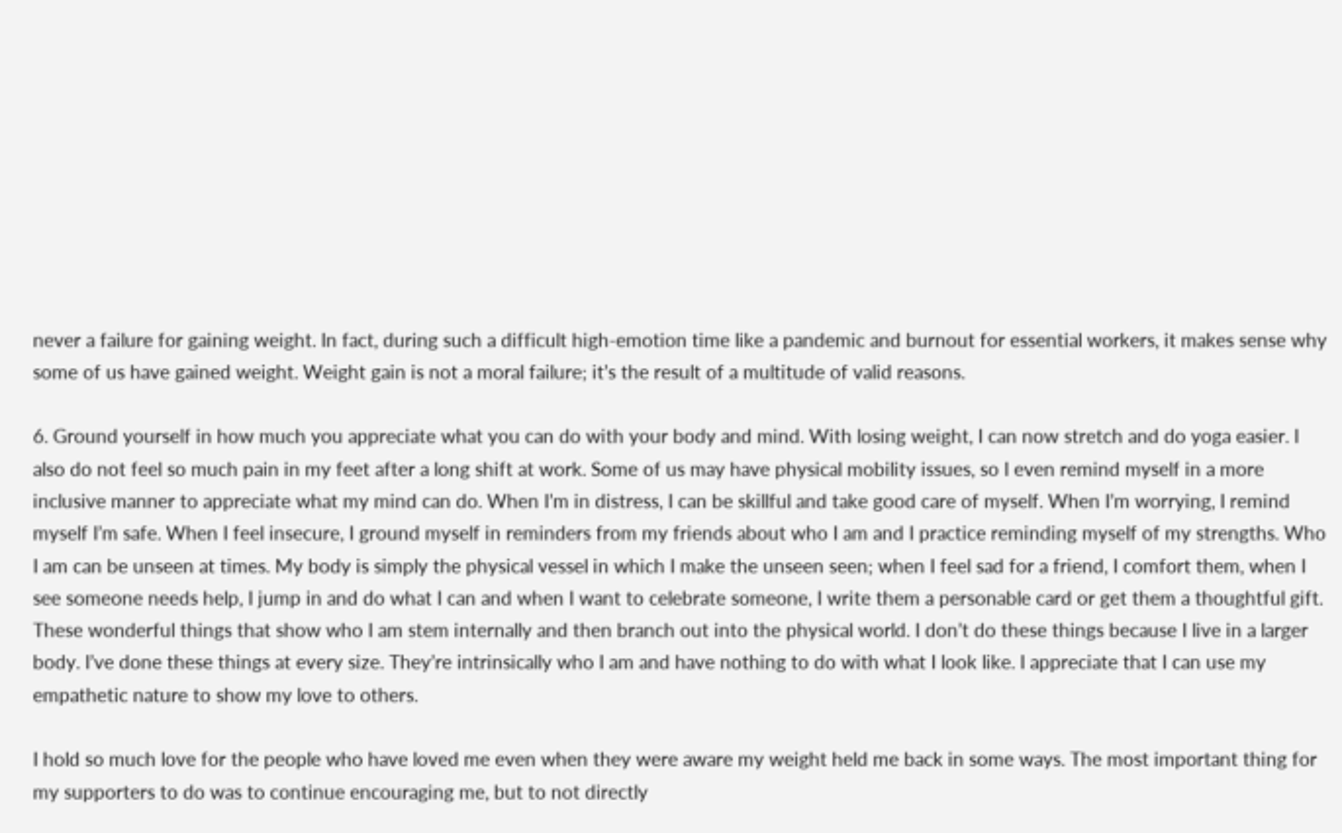never a failure for gaining weight. In fact, during such a difficult high-emotion time like a pandemic and burnout for essential workers, it makes sense why some of us have gained weight. Weight gain is not a moral failure; it’s the result of a multitude of valid reasons.

6. Ground yourself in how much you appreciate what you can do with your body and mind. With losing weight, I can now stretch and do yoga easier. I also do not feel so much pain in my feet after a long shift at work. Some of us may have physical mobility issues, so I even remind myself in a more inclusive manner to appreciate what my mind can do. When I’m in distress, I can be skillful and take good care of myself. When I’m worrying, I remind myself I’m safe. When I feel insecure, I ground myself in reminders from my friends about who I am and I practice reminding myself of my strengths. Who I am can be unseen at times. My body is simply the physical vessel in which I make the unseen seen; when I feel sad for a friend, I comfort them, when I see someone needs help, I jump in and do what I can and when I want to celebrate someone, I write them a personable card or get them a thoughtful gift. These wonderful things that show who I am stem internally and then branch out into the physical world. I don’t do these things because I live in a larger body. I’ve done these things at every size. They’re intrinsically who I am and have nothing to do with what I look like. I appreciate that I can use my empathetic nature to show my love to others.

I hold so much love for the people who have loved me even when they were aware my weight held me back in some ways. The most important thing for my supporters to do was to continue encouraging me, but to not directly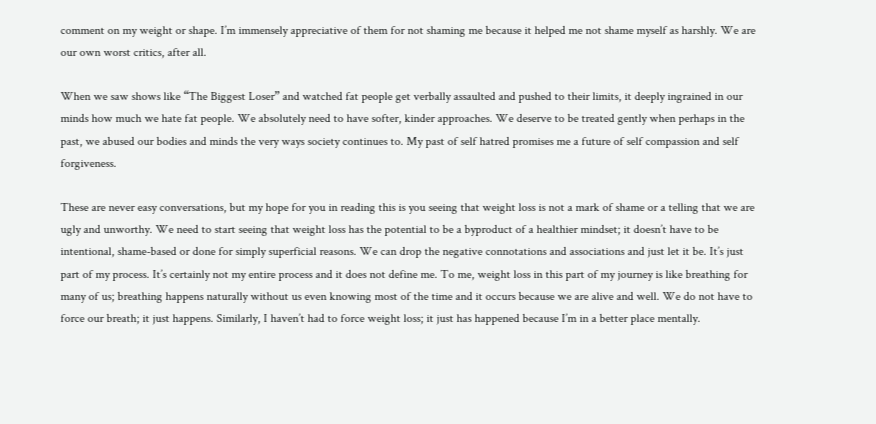comment on my weight or shape. I’m immensely appreciative of them for not shaming me because it helped me not shame myself as harshly. We are our own worst critics, after all.

When we saw shows like “The Biggest Loser” and watched fat people get verbally assaulted and pushed to their limits, it deeply ingrained in our minds how much we hate fat people. We absolutely need to have softer, kinder approaches. We deserve to be treated gently when perhaps in the past, we abused our bodies and minds the very ways society continues to. My past of self hatred promises me a future of self compassion and self forgiveness.

These are never easy conversations, but my hope for you in reading this is you seeing that weight loss is not a mark of shame or a telling that we are ugly and unworthy. We need to start seeing that weight loss has the potential to be a byproduct of a healthier mindset; it doesn’t have to be intentional, shame-based or done for simply superficial reasons. We can drop the negative connotations and associations and just let it be. It’s just part of my process. It’s certainly not my entire process and it does not define me. To me, weight loss in this part of my journey is like breathing for many of us; breathing happens naturally without us even knowing most of the time and it occurs because we are alive and well. We do not have to force our breath; it just happens. Similarly, I haven’t had to force weight loss; it just has happened because I’m in a better place mentally.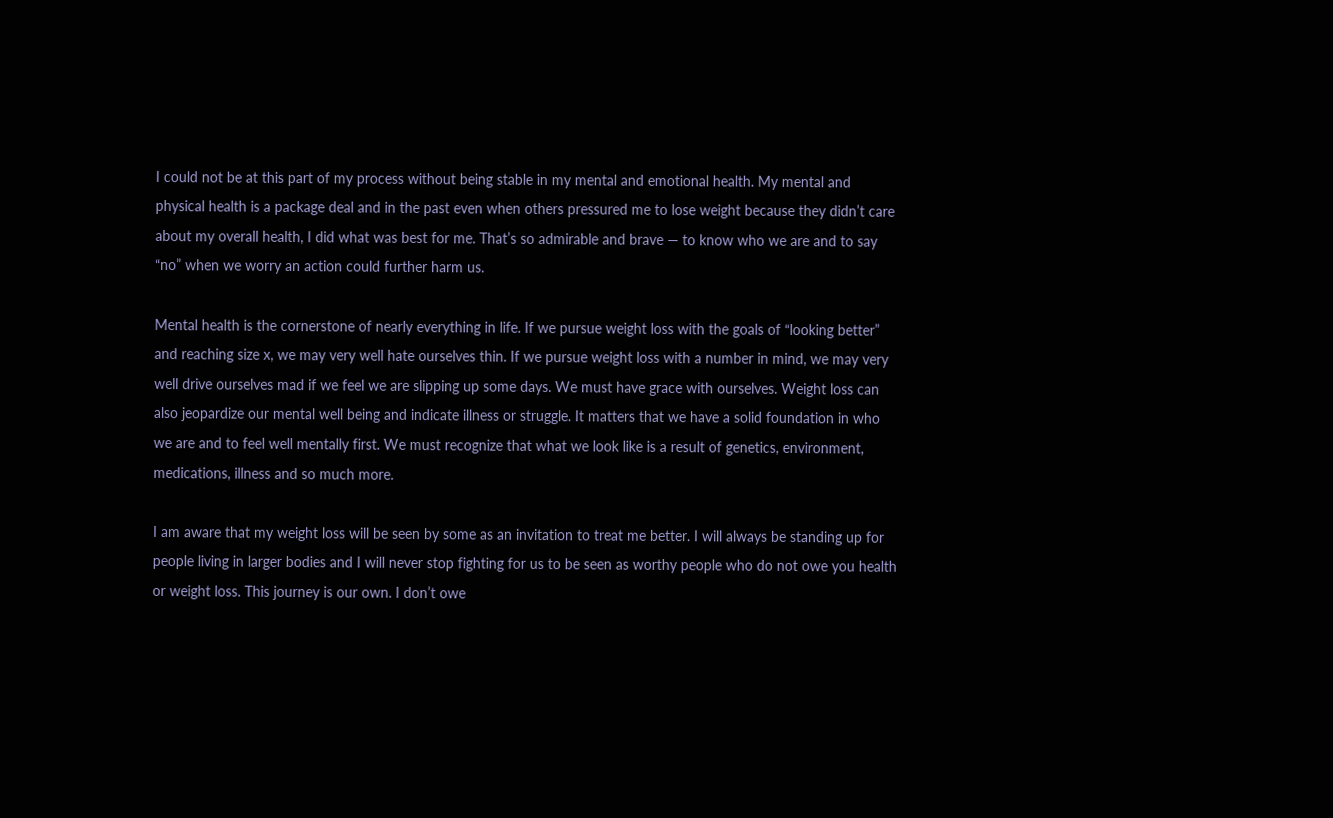I could not be at this part of my process without being stable in my mental and emotional health. My mental and physical health is a package deal and in the past even when others pressured me to lose weight because they didn’t care about my overall health, I did what was best for me. That’s so admirable and brave — to know who we are and to say “no” when we worry an action could further harm us.

Mental health is the cornerstone of nearly everything in life. If we pursue weight loss with the goals of “looking better” and reaching size x, we may very well hate ourselves thin. If we pursue weight loss with a number in mind, we may very well drive ourselves mad if we feel we are slipping up some days. We must have grace with ourselves. Weight loss can also jeopardize our mental well being and indicate illness or struggle. It matters that we have a solid foundation in who we are and to feel well mentally first. We must recognize that what we look like is a result of genetics, environment, medications, illness and so much more.

I am aware that my weight loss will be seen by some as an invitation to treat me better. I will always be standing up for people living in larger bodies and I will never stop fighting for us to be seen as worthy people who do not owe you health or weight loss. This journey is our own. I don’t owe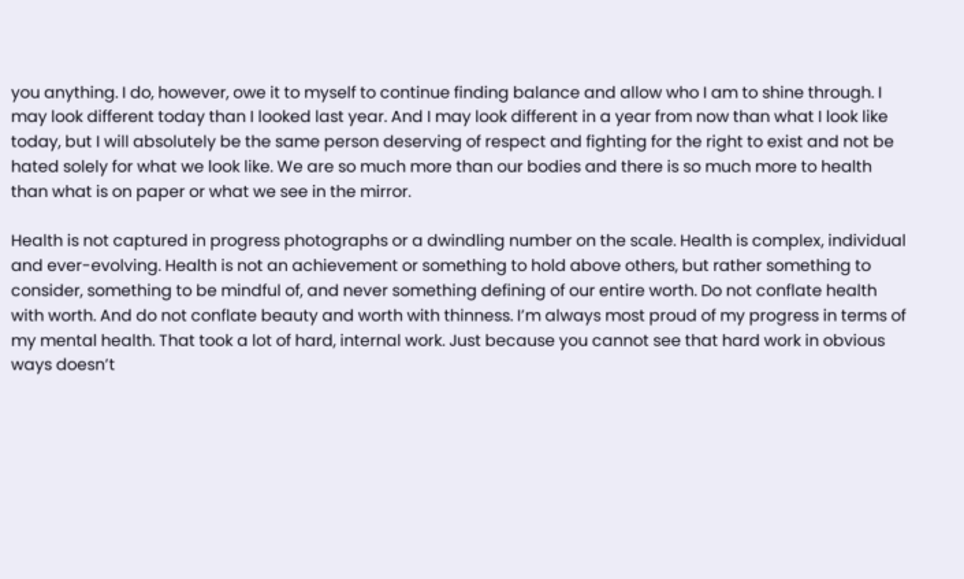you anything. I do, however, owe it to myself to continue finding balance and allow who I am to shine through. I may look different today than I looked last year. And I may look different in a year from now than what I look like today, but I will absolutely be the same person deserving of respect and fighting for the right to exist and not be hated solely for what we look like. We are so much more than our bodies and there is so much more to health than what is on paper or what we see in the mirror.

Health is not captured in progress photographs or a dwindling number on the scale. Health is complex, individual and ever-evolving. Health is not an achievement or something to hold above others, but rather something to consider, something to be mindful of, and never something defining of our entire worth. Do not conflate health with worth. And do not conflate beauty and worth with thinness. I’m always most proud of my progress in terms of my mental health. That took a lot of hard, internal work. Just because you cannot see that hard work in obvious ways doesn’t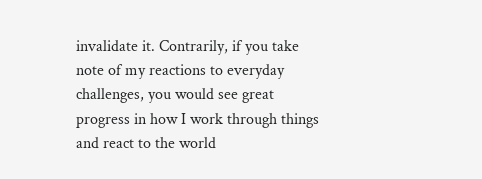invalidate it. Contrarily, if you take note of my reactions to everyday challenges, you would see great progress in how I work through things and react to the world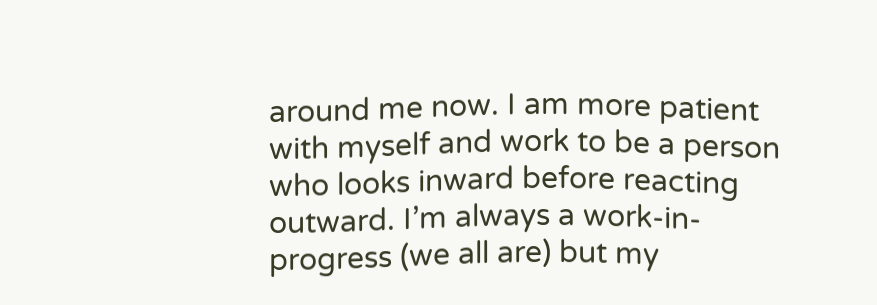around me now. I am more patient with myself and work to be a person who looks inward before reacting outward. I’m always a work-in-progress (we all are) but my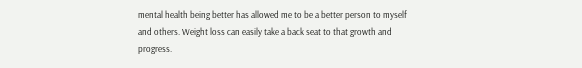mental health being better has allowed me to be a better person to myself and others. Weight loss can easily take a back seat to that growth and progress.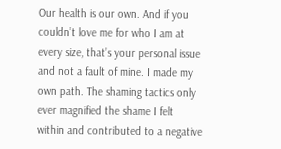Our health is our own. And if you couldn’t love me for who I am at every size, that’s your personal issue and not a fault of mine. I made my own path. The shaming tactics only ever magnified the shame I felt within and contributed to a negative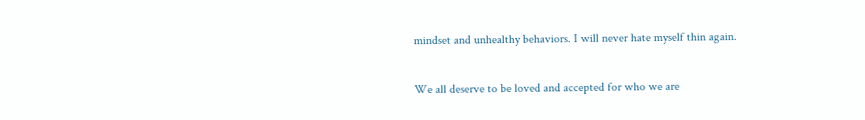mindset and unhealthy behaviors. I will never hate myself thin again.

We all deserve to be loved and accepted for who we are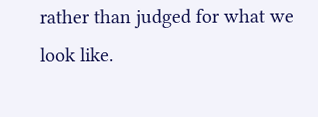rather than judged for what we look like.